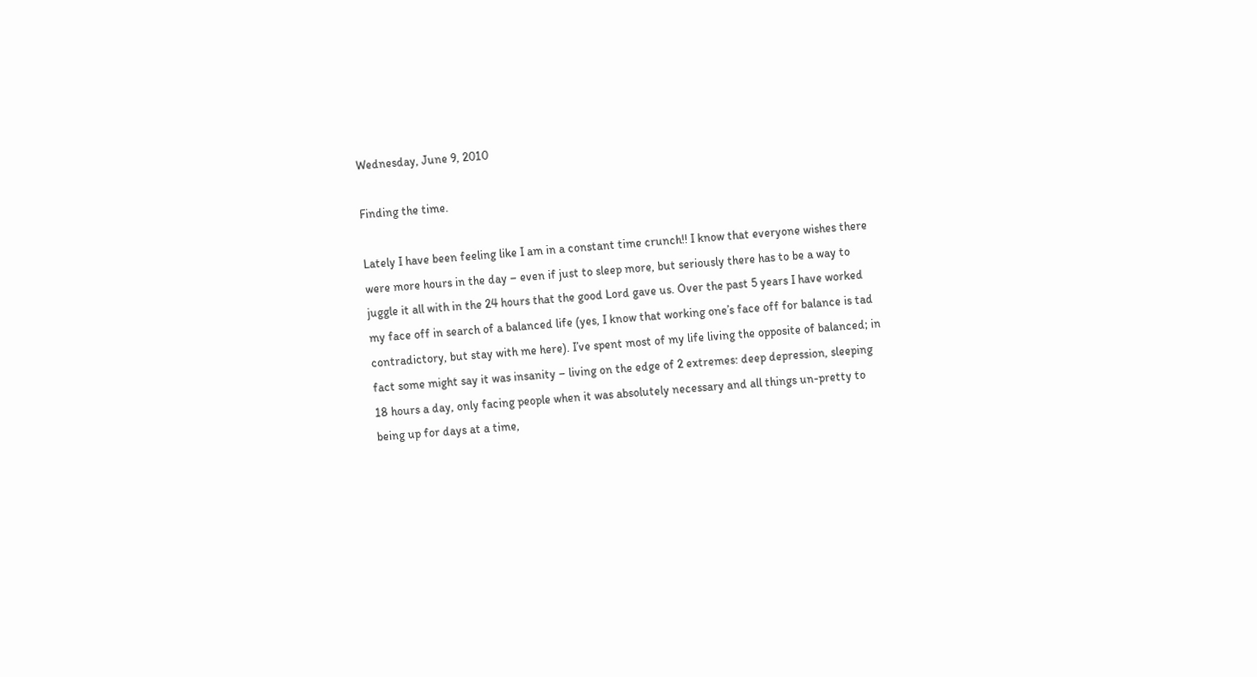Wednesday, June 9, 2010

Finding the time.

Lately I have been feeling like I am in a constant time crunch!! I know that everyone wishes there were more hours in the day – even if just to sleep more, but seriously there has to be a way to juggle it all with in the 24 hours that the good Lord gave us. Over the past 5 years I have worked my face off in search of a balanced life (yes, I know that working one’s face off for balance is tad contradictory, but stay with me here). I’ve spent most of my life living the opposite of balanced; in fact some might say it was insanity – living on the edge of 2 extremes: deep depression, sleeping 18 hours a day, only facing people when it was absolutely necessary and all things un-pretty to being up for days at a time,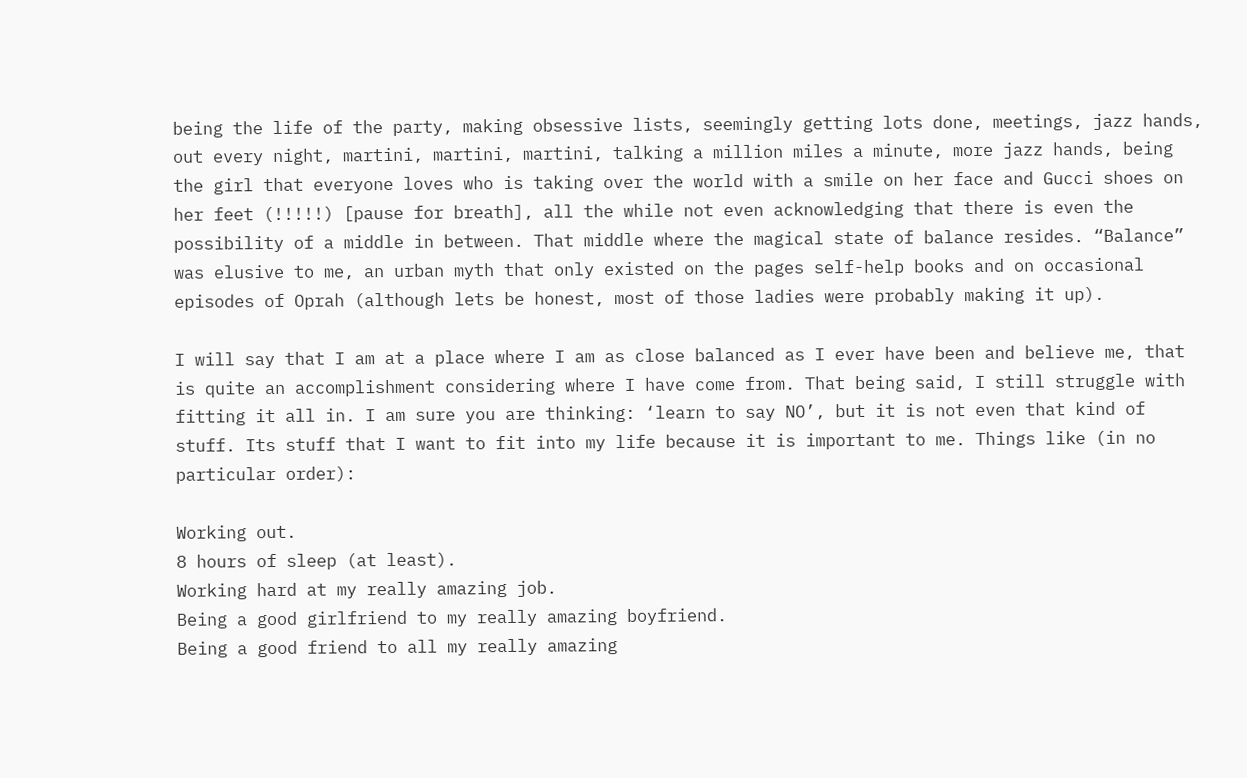being the life of the party, making obsessive lists, seemingly getting lots done, meetings, jazz hands, out every night, martini, martini, martini, talking a million miles a minute, more jazz hands, being the girl that everyone loves who is taking over the world with a smile on her face and Gucci shoes on her feet (!!!!!) [pause for breath], all the while not even acknowledging that there is even the possibility of a middle in between. That middle where the magical state of balance resides. “Balance” was elusive to me, an urban myth that only existed on the pages self-help books and on occasional episodes of Oprah (although lets be honest, most of those ladies were probably making it up).

I will say that I am at a place where I am as close balanced as I ever have been and believe me, that is quite an accomplishment considering where I have come from. That being said, I still struggle with fitting it all in. I am sure you are thinking: ‘learn to say NO’, but it is not even that kind of stuff. Its stuff that I want to fit into my life because it is important to me. Things like (in no particular order):

Working out.
8 hours of sleep (at least).
Working hard at my really amazing job.
Being a good girlfriend to my really amazing boyfriend.
Being a good friend to all my really amazing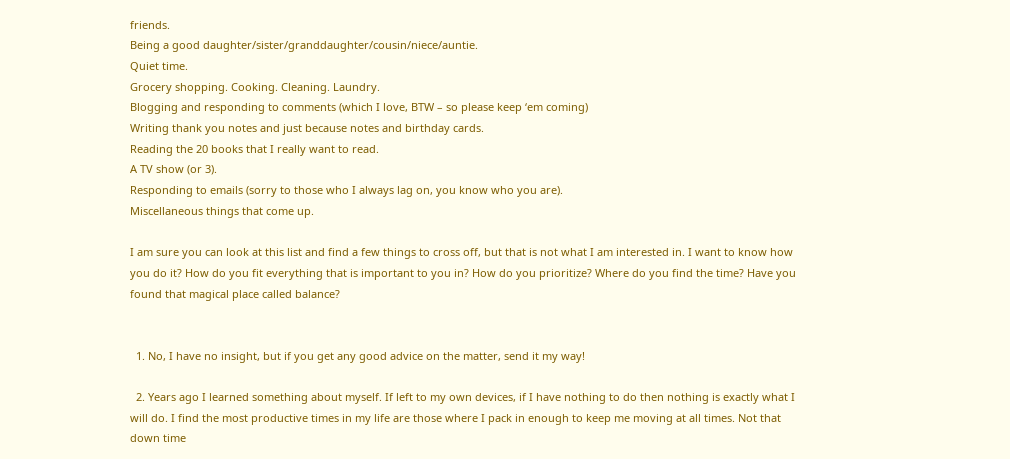friends.
Being a good daughter/sister/granddaughter/cousin/niece/auntie.
Quiet time.
Grocery shopping. Cooking. Cleaning. Laundry.
Blogging and responding to comments (which I love, BTW – so please keep ‘em coming)
Writing thank you notes and just because notes and birthday cards.
Reading the 20 books that I really want to read.
A TV show (or 3).
Responding to emails (sorry to those who I always lag on, you know who you are).
Miscellaneous things that come up.

I am sure you can look at this list and find a few things to cross off, but that is not what I am interested in. I want to know how you do it? How do you fit everything that is important to you in? How do you prioritize? Where do you find the time? Have you found that magical place called balance?


  1. No, I have no insight, but if you get any good advice on the matter, send it my way!

  2. Years ago I learned something about myself. If left to my own devices, if I have nothing to do then nothing is exactly what I will do. I find the most productive times in my life are those where I pack in enough to keep me moving at all times. Not that down time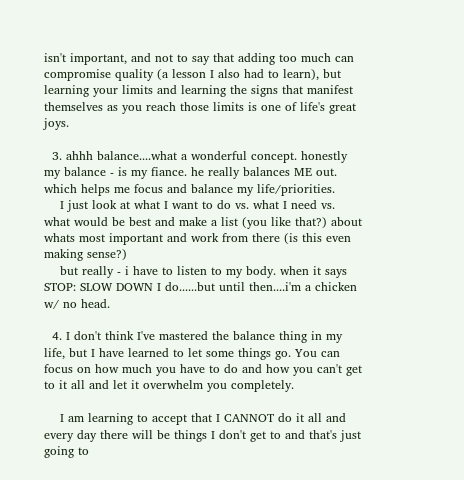isn't important, and not to say that adding too much can compromise quality (a lesson I also had to learn), but learning your limits and learning the signs that manifest themselves as you reach those limits is one of life's great joys.

  3. ahhh balance....what a wonderful concept. honestly my balance - is my fiance. he really balances ME out. which helps me focus and balance my life/priorities.
    I just look at what I want to do vs. what I need vs. what would be best and make a list (you like that?) about whats most important and work from there (is this even making sense?)
    but really - i have to listen to my body. when it says STOP: SLOW DOWN I do......but until then....i'm a chicken w/ no head.

  4. I don't think I've mastered the balance thing in my life, but I have learned to let some things go. You can focus on how much you have to do and how you can't get to it all and let it overwhelm you completely.

    I am learning to accept that I CANNOT do it all and every day there will be things I don't get to and that's just going to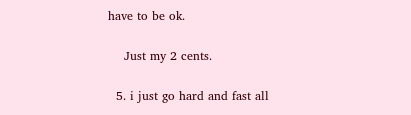have to be ok.

    Just my 2 cents.

  5. i just go hard and fast all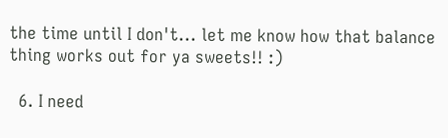the time until I don't... let me know how that balance thing works out for ya sweets!! :)

  6. I need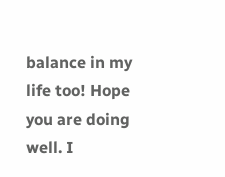balance in my life too! Hope you are doing well. I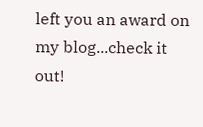left you an award on my blog...check it out!